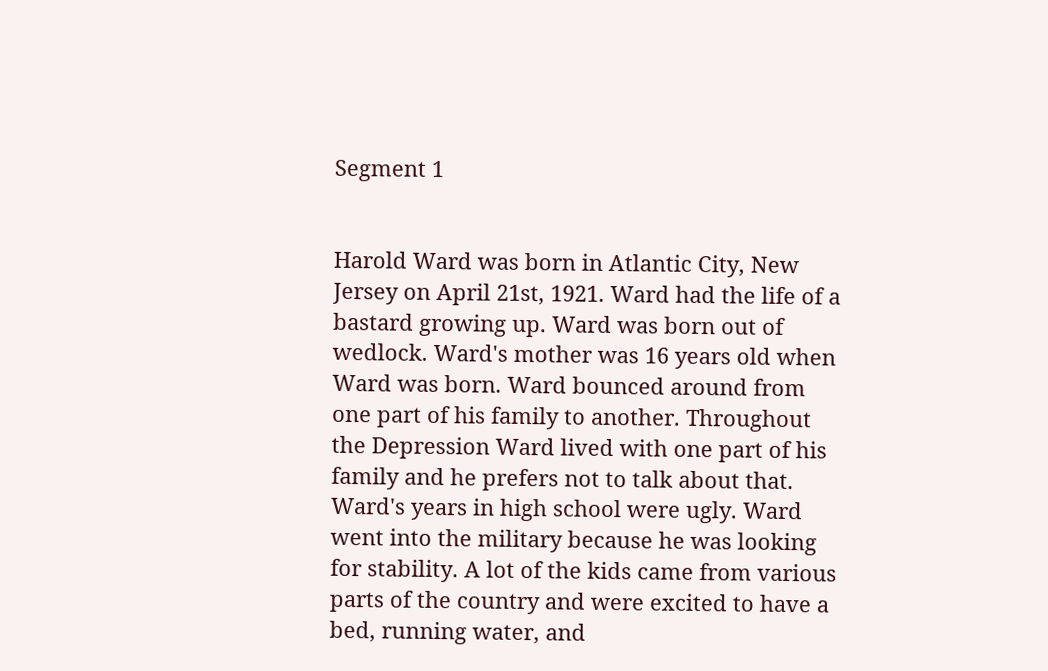Segment 1


Harold Ward was born in Atlantic City, New Jersey on April 21st, 1921. Ward had the life of a bastard growing up. Ward was born out of wedlock. Ward's mother was 16 years old when Ward was born. Ward bounced around from one part of his family to another. Throughout the Depression Ward lived with one part of his family and he prefers not to talk about that. Ward's years in high school were ugly. Ward went into the military because he was looking for stability. A lot of the kids came from various parts of the country and were excited to have a bed, running water, and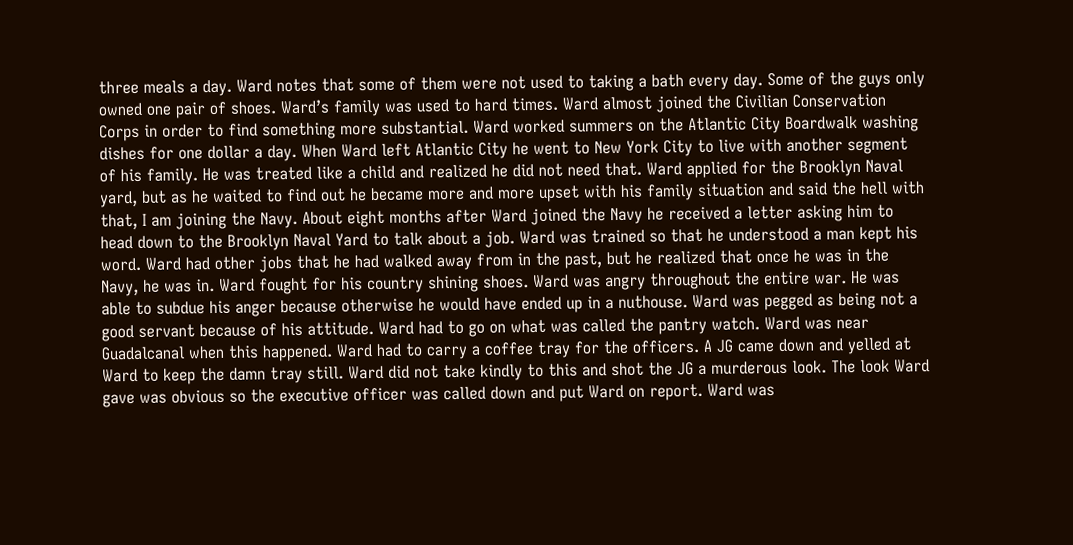three meals a day. Ward notes that some of them were not used to taking a bath every day. Some of the guys only owned one pair of shoes. Ward’s family was used to hard times. Ward almost joined the Civilian Conservation Corps in order to find something more substantial. Ward worked summers on the Atlantic City Boardwalk washing dishes for one dollar a day. When Ward left Atlantic City he went to New York City to live with another segment of his family. He was treated like a child and realized he did not need that. Ward applied for the Brooklyn Naval yard, but as he waited to find out he became more and more upset with his family situation and said the hell with that, I am joining the Navy. About eight months after Ward joined the Navy he received a letter asking him to head down to the Brooklyn Naval Yard to talk about a job. Ward was trained so that he understood a man kept his word. Ward had other jobs that he had walked away from in the past, but he realized that once he was in the Navy, he was in. Ward fought for his country shining shoes. Ward was angry throughout the entire war. He was able to subdue his anger because otherwise he would have ended up in a nuthouse. Ward was pegged as being not a good servant because of his attitude. Ward had to go on what was called the pantry watch. Ward was near Guadalcanal when this happened. Ward had to carry a coffee tray for the officers. A JG came down and yelled at Ward to keep the damn tray still. Ward did not take kindly to this and shot the JG a murderous look. The look Ward gave was obvious so the executive officer was called down and put Ward on report. Ward was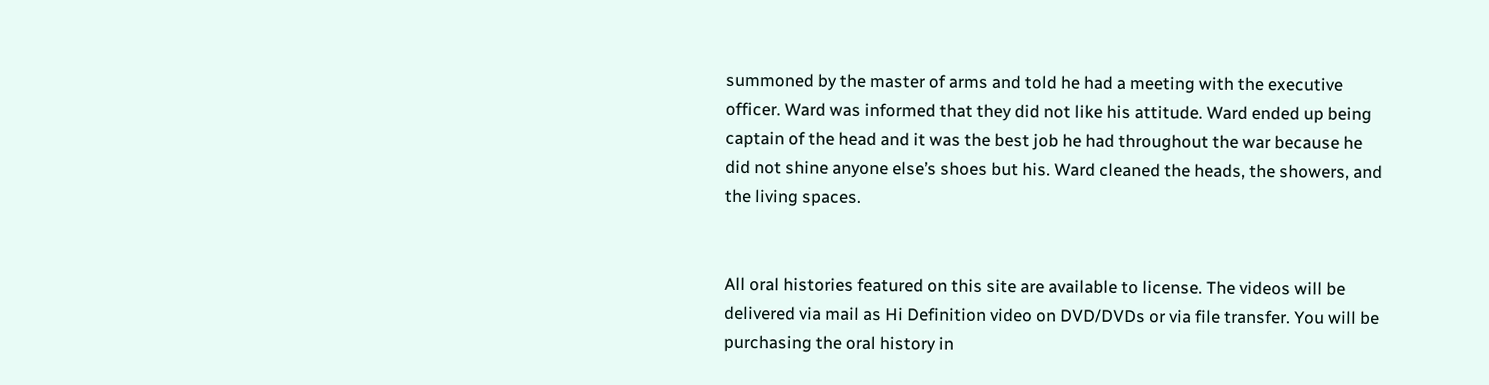summoned by the master of arms and told he had a meeting with the executive officer. Ward was informed that they did not like his attitude. Ward ended up being captain of the head and it was the best job he had throughout the war because he did not shine anyone else’s shoes but his. Ward cleaned the heads, the showers, and the living spaces.


All oral histories featured on this site are available to license. The videos will be delivered via mail as Hi Definition video on DVD/DVDs or via file transfer. You will be purchasing the oral history in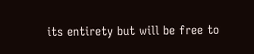its entirety but will be free to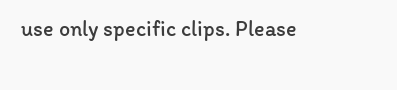use only specific clips. Please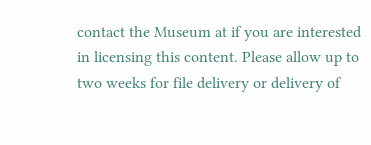contact the Museum at if you are interested in licensing this content. Please allow up to two weeks for file delivery or delivery of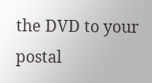the DVD to your postal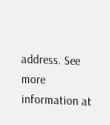address. See more information at